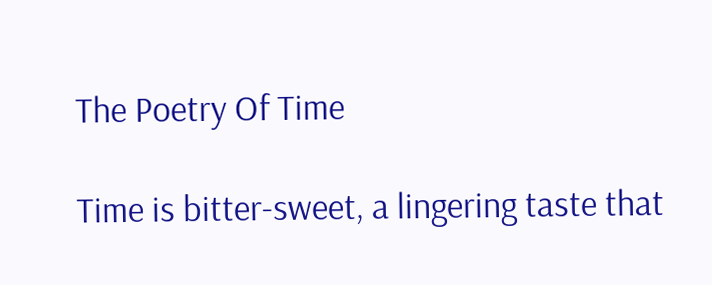The Poetry Of Time

Time is bitter-sweet, a lingering taste that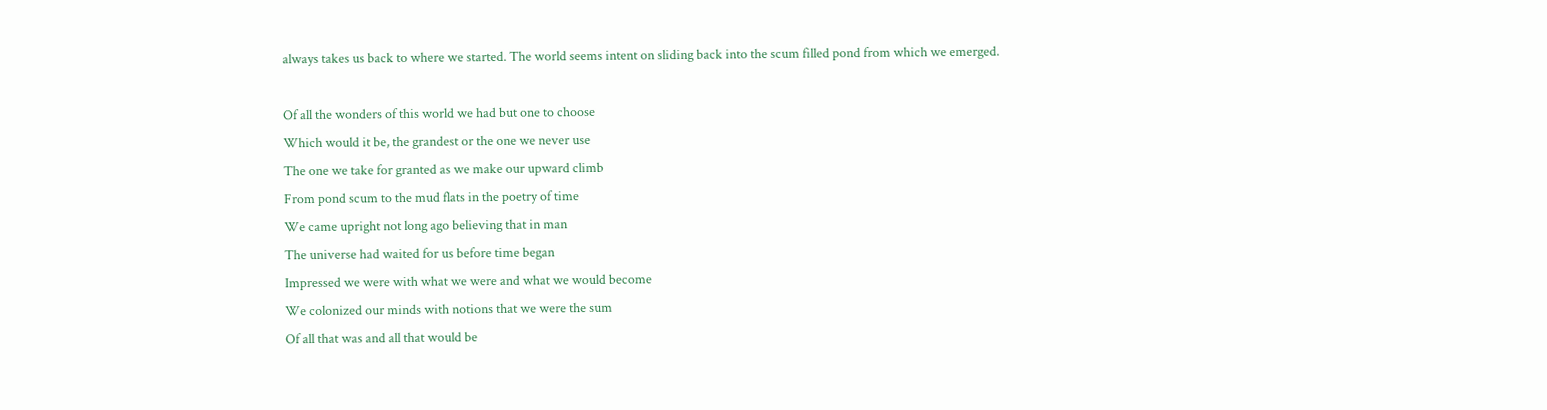always takes us back to where we started. The world seems intent on sliding back into the scum filled pond from which we emerged.

Of all the wonders of this world we had but one to choose
Which would it be, the grandest or the one we never use
The one we take for granted as we make our upward climb
From pond scum to the mud flats in the poetry of time
We came upright not long ago believing that in man
The universe had waited for us before time began
Impressed we were with what we were and what we would become
We colonized our minds with notions that we were the sum
Of all that was and all that would be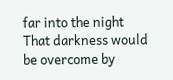far into the night
That darkness would be overcome by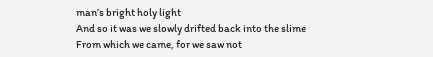man’s bright holy light
And so it was we slowly drifted back into the slime
From which we came, for we saw not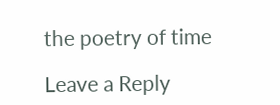the poetry of time

Leave a Reply